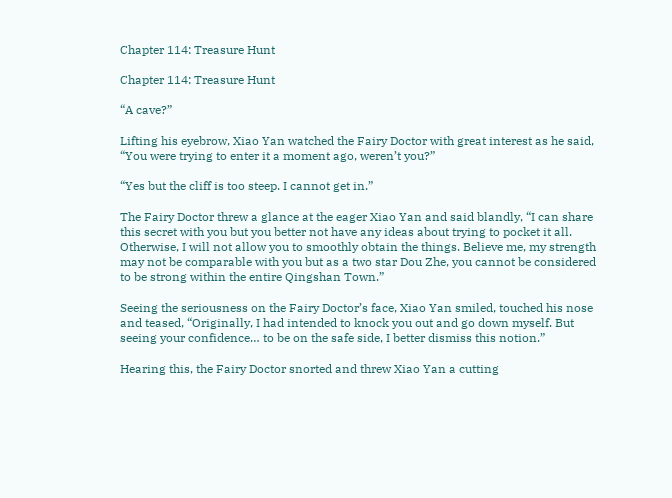Chapter 114: Treasure Hunt

Chapter 114: Treasure Hunt

“A cave?”

Lifting his eyebrow, Xiao Yan watched the Fairy Doctor with great interest as he said, “You were trying to enter it a moment ago, weren’t you?”

“Yes but the cliff is too steep. I cannot get in.”

The Fairy Doctor threw a glance at the eager Xiao Yan and said blandly, “I can share this secret with you but you better not have any ideas about trying to pocket it all. Otherwise, I will not allow you to smoothly obtain the things. Believe me, my strength may not be comparable with you but as a two star Dou Zhe, you cannot be considered to be strong within the entire Qingshan Town.”

Seeing the seriousness on the Fairy Doctor’s face, Xiao Yan smiled, touched his nose and teased, “Originally, I had intended to knock you out and go down myself. But seeing your confidence… to be on the safe side, I better dismiss this notion.”

Hearing this, the Fairy Doctor snorted and threw Xiao Yan a cutting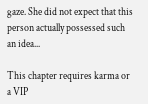gaze. She did not expect that this person actually possessed such an idea...

This chapter requires karma or a VIP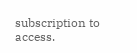subscription to access.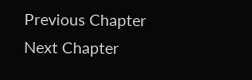Previous Chapter Next Chapter